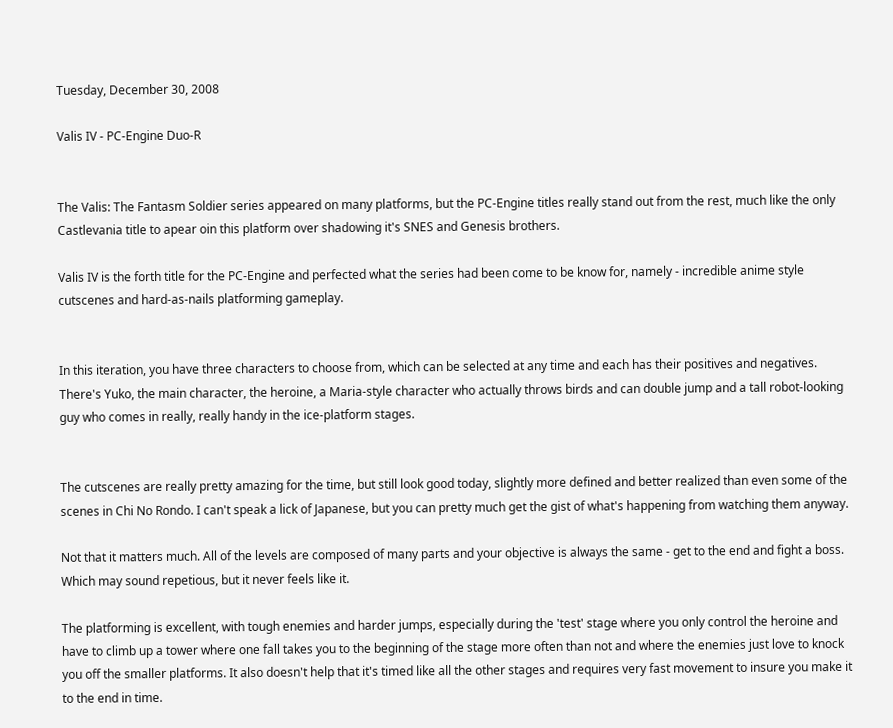Tuesday, December 30, 2008

Valis IV - PC-Engine Duo-R


The Valis: The Fantasm Soldier series appeared on many platforms, but the PC-Engine titles really stand out from the rest, much like the only Castlevania title to apear oin this platform over shadowing it's SNES and Genesis brothers.

Valis IV is the forth title for the PC-Engine and perfected what the series had been come to be know for, namely - incredible anime style cutscenes and hard-as-nails platforming gameplay.


In this iteration, you have three characters to choose from, which can be selected at any time and each has their positives and negatives. There's Yuko, the main character, the heroine, a Maria-style character who actually throws birds and can double jump and a tall robot-looking guy who comes in really, really handy in the ice-platform stages.


The cutscenes are really pretty amazing for the time, but still look good today, slightly more defined and better realized than even some of the scenes in Chi No Rondo. I can't speak a lick of Japanese, but you can pretty much get the gist of what's happening from watching them anyway.

Not that it matters much. All of the levels are composed of many parts and your objective is always the same - get to the end and fight a boss. Which may sound repetious, but it never feels like it.

The platforming is excellent, with tough enemies and harder jumps, especially during the 'test' stage where you only control the heroine and have to climb up a tower where one fall takes you to the beginning of the stage more often than not and where the enemies just love to knock you off the smaller platforms. It also doesn't help that it's timed like all the other stages and requires very fast movement to insure you make it to the end in time.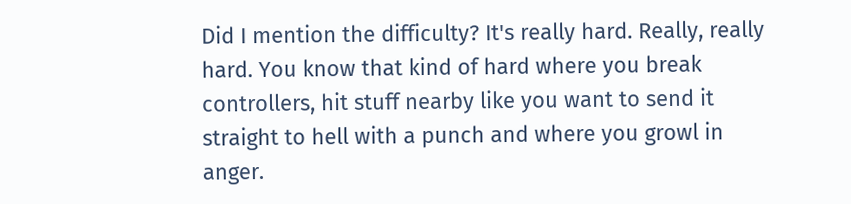Did I mention the difficulty? It's really hard. Really, really hard. You know that kind of hard where you break controllers, hit stuff nearby like you want to send it straight to hell with a punch and where you growl in anger.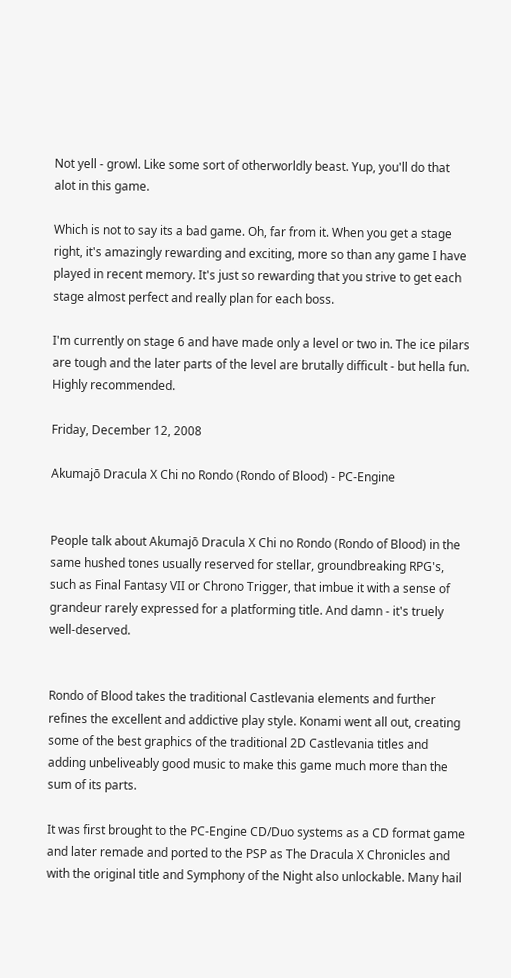Not yell - growl. Like some sort of otherworldly beast. Yup, you'll do that alot in this game.

Which is not to say its a bad game. Oh, far from it. When you get a stage right, it's amazingly rewarding and exciting, more so than any game I have played in recent memory. It's just so rewarding that you strive to get each stage almost perfect and really plan for each boss.

I'm currently on stage 6 and have made only a level or two in. The ice pilars are tough and the later parts of the level are brutally difficult - but hella fun. Highly recommended.

Friday, December 12, 2008

Akumajō Dracula X Chi no Rondo (Rondo of Blood) - PC-Engine


People talk about Akumajō Dracula X Chi no Rondo (Rondo of Blood) in the same hushed tones usually reserved for stellar, groundbreaking RPG's, such as Final Fantasy VII or Chrono Trigger, that imbue it with a sense of grandeur rarely expressed for a platforming title. And damn - it's truely well-deserved.


Rondo of Blood takes the traditional Castlevania elements and further refines the excellent and addictive play style. Konami went all out, creating some of the best graphics of the traditional 2D Castlevania titles and adding unbeliveably good music to make this game much more than the sum of its parts.

It was first brought to the PC-Engine CD/Duo systems as a CD format game and later remade and ported to the PSP as The Dracula X Chronicles and with the original title and Symphony of the Night also unlockable. Many hail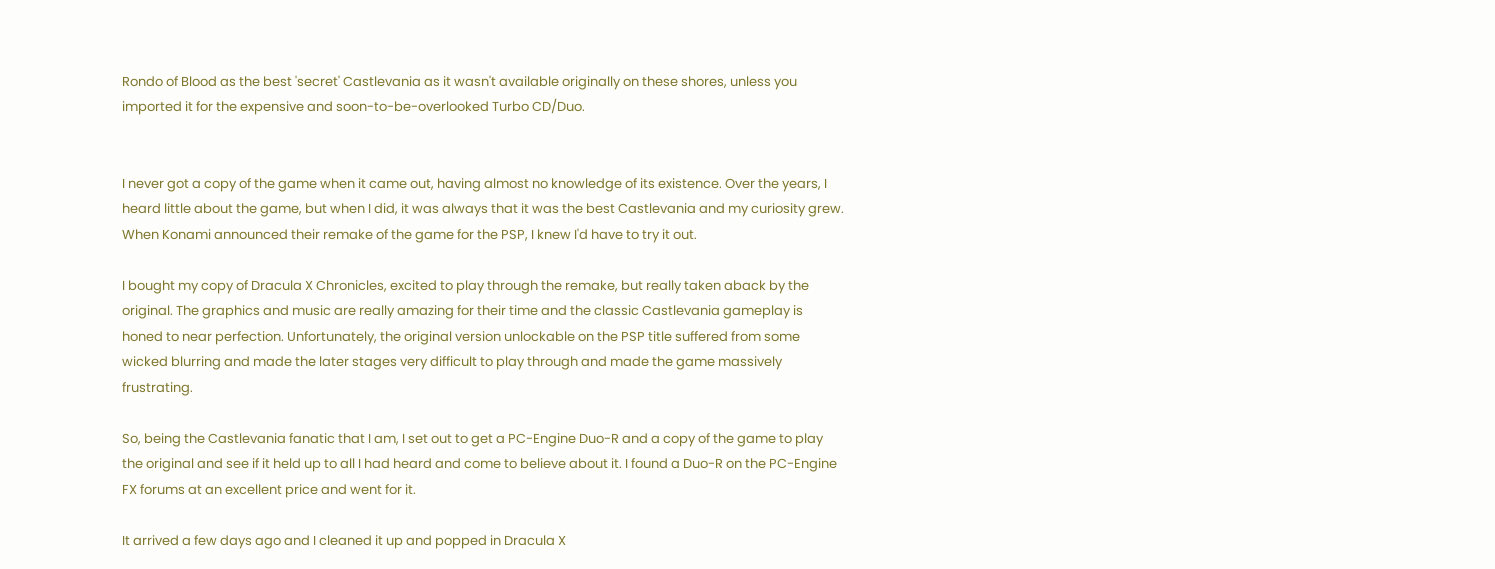Rondo of Blood as the best 'secret' Castlevania as it wasn't available originally on these shores, unless you imported it for the expensive and soon-to-be-overlooked Turbo CD/Duo.


I never got a copy of the game when it came out, having almost no knowledge of its existence. Over the years, I heard little about the game, but when I did, it was always that it was the best Castlevania and my curiosity grew. When Konami announced their remake of the game for the PSP, I knew I'd have to try it out.

I bought my copy of Dracula X Chronicles, excited to play through the remake, but really taken aback by the original. The graphics and music are really amazing for their time and the classic Castlevania gameplay is honed to near perfection. Unfortunately, the original version unlockable on the PSP title suffered from some wicked blurring and made the later stages very difficult to play through and made the game massively frustrating.

So, being the Castlevania fanatic that I am, I set out to get a PC-Engine Duo-R and a copy of the game to play the original and see if it held up to all I had heard and come to believe about it. I found a Duo-R on the PC-Engine FX forums at an excellent price and went for it.

It arrived a few days ago and I cleaned it up and popped in Dracula X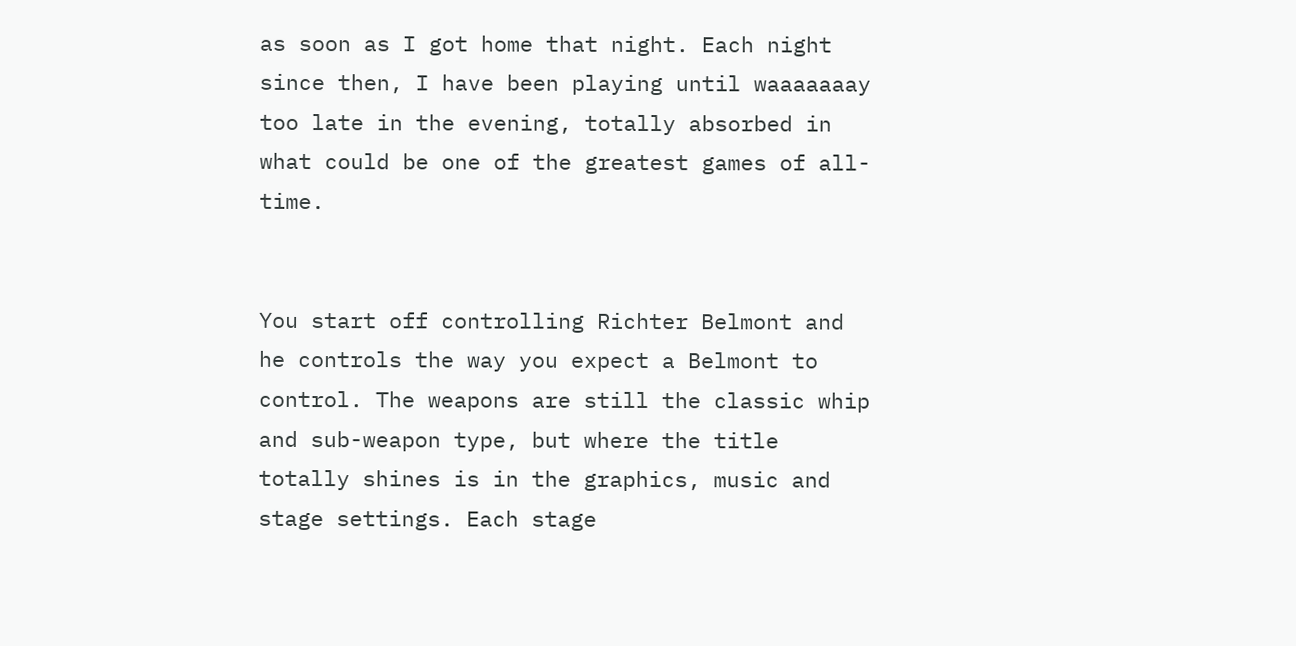as soon as I got home that night. Each night since then, I have been playing until waaaaaaay too late in the evening, totally absorbed in what could be one of the greatest games of all-time.


You start off controlling Richter Belmont and he controls the way you expect a Belmont to control. The weapons are still the classic whip and sub-weapon type, but where the title totally shines is in the graphics, music and stage settings. Each stage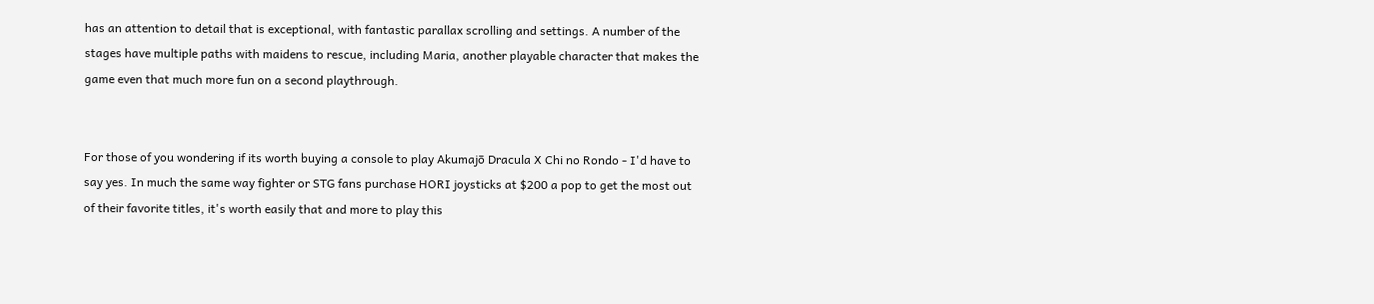has an attention to detail that is exceptional, with fantastic parallax scrolling and settings. A number of the stages have multiple paths with maidens to rescue, including Maria, another playable character that makes the game even that much more fun on a second playthrough.


For those of you wondering if its worth buying a console to play Akumajō Dracula X Chi no Rondo - I'd have to say yes. In much the same way fighter or STG fans purchase HORI joysticks at $200 a pop to get the most out of their favorite titles, it's worth easily that and more to play this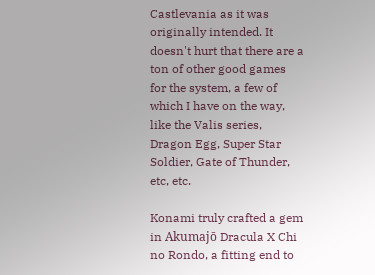Castlevania as it was originally intended. It doesn't hurt that there are a ton of other good games for the system, a few of which I have on the way, like the Valis series, Dragon Egg, Super Star Soldier, Gate of Thunder, etc, etc.

Konami truly crafted a gem in Akumajō Dracula X Chi no Rondo, a fitting end to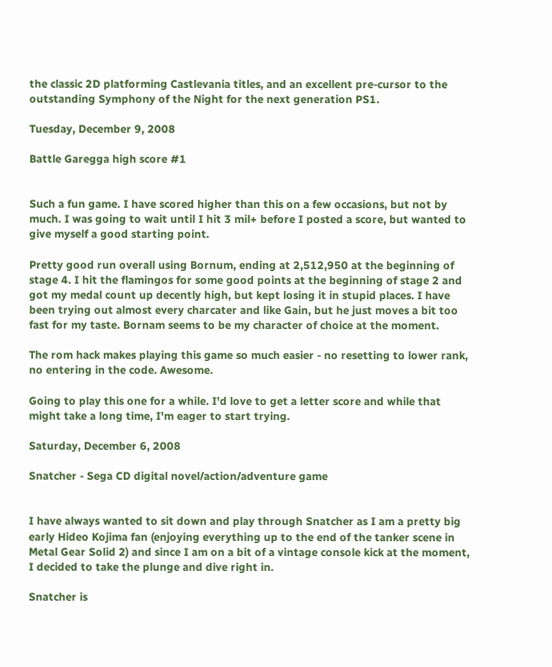the classic 2D platforming Castlevania titles, and an excellent pre-cursor to the outstanding Symphony of the Night for the next generation PS1.

Tuesday, December 9, 2008

Battle Garegga high score #1


Such a fun game. I have scored higher than this on a few occasions, but not by much. I was going to wait until I hit 3 mil+ before I posted a score, but wanted to give myself a good starting point.

Pretty good run overall using Bornum, ending at 2,512,950 at the beginning of stage 4. I hit the flamingos for some good points at the beginning of stage 2 and got my medal count up decently high, but kept losing it in stupid places. I have been trying out almost every charcater and like Gain, but he just moves a bit too fast for my taste. Bornam seems to be my character of choice at the moment.

The rom hack makes playing this game so much easier - no resetting to lower rank, no entering in the code. Awesome.

Going to play this one for a while. I'd love to get a letter score and while that might take a long time, I'm eager to start trying.

Saturday, December 6, 2008

Snatcher - Sega CD digital novel/action/adventure game


I have always wanted to sit down and play through Snatcher as I am a pretty big early Hideo Kojima fan (enjoying everything up to the end of the tanker scene in Metal Gear Solid 2) and since I am on a bit of a vintage console kick at the moment, I decided to take the plunge and dive right in.

Snatcher is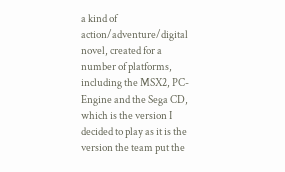a kind of action/adventure/digital novel, created for a number of platforms, including the MSX2, PC-Engine and the Sega CD, which is the version I decided to play as it is the version the team put the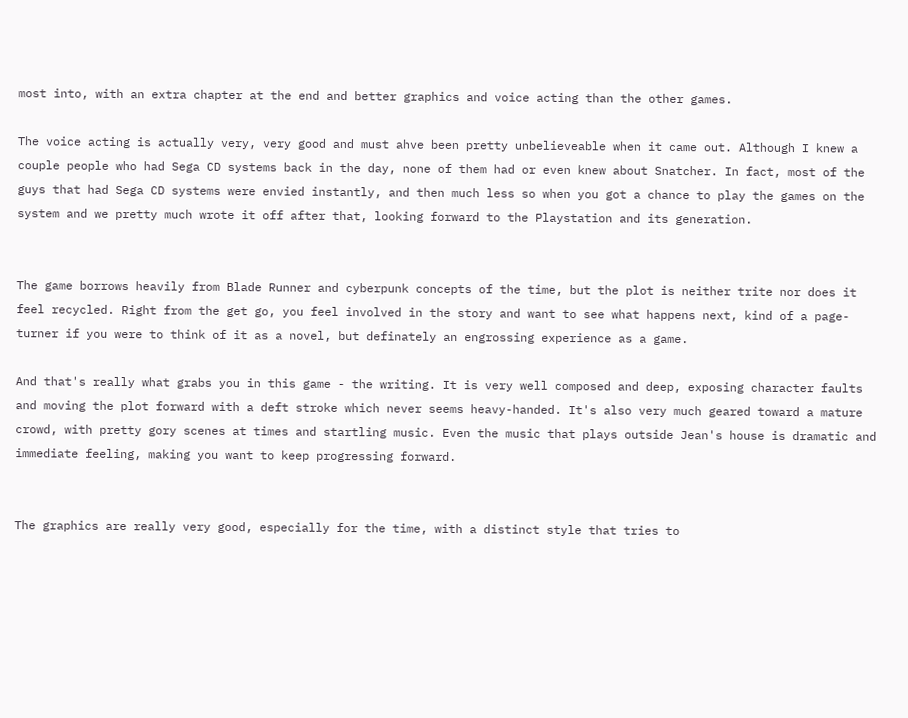most into, with an extra chapter at the end and better graphics and voice acting than the other games.

The voice acting is actually very, very good and must ahve been pretty unbelieveable when it came out. Although I knew a couple people who had Sega CD systems back in the day, none of them had or even knew about Snatcher. In fact, most of the guys that had Sega CD systems were envied instantly, and then much less so when you got a chance to play the games on the system and we pretty much wrote it off after that, looking forward to the Playstation and its generation.


The game borrows heavily from Blade Runner and cyberpunk concepts of the time, but the plot is neither trite nor does it feel recycled. Right from the get go, you feel involved in the story and want to see what happens next, kind of a page-turner if you were to think of it as a novel, but definately an engrossing experience as a game.

And that's really what grabs you in this game - the writing. It is very well composed and deep, exposing character faults and moving the plot forward with a deft stroke which never seems heavy-handed. It's also very much geared toward a mature crowd, with pretty gory scenes at times and startling music. Even the music that plays outside Jean's house is dramatic and immediate feeling, making you want to keep progressing forward.


The graphics are really very good, especially for the time, with a distinct style that tries to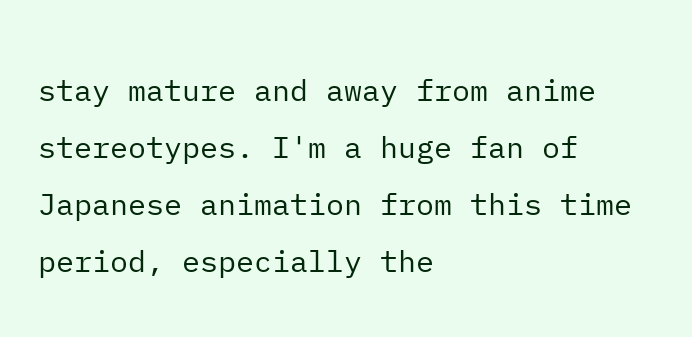stay mature and away from anime stereotypes. I'm a huge fan of Japanese animation from this time period, especially the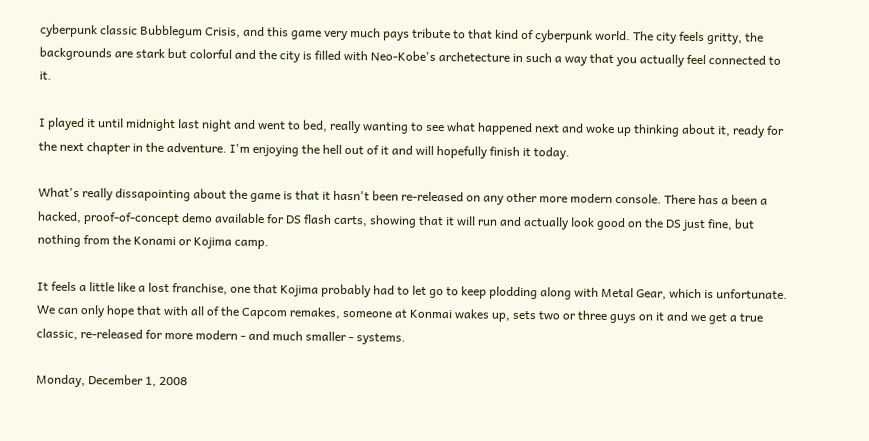cyberpunk classic Bubblegum Crisis, and this game very much pays tribute to that kind of cyberpunk world. The city feels gritty, the backgrounds are stark but colorful and the city is filled with Neo-Kobe's archetecture in such a way that you actually feel connected to it.

I played it until midnight last night and went to bed, really wanting to see what happened next and woke up thinking about it, ready for the next chapter in the adventure. I'm enjoying the hell out of it and will hopefully finish it today.

What's really dissapointing about the game is that it hasn't been re-released on any other more modern console. There has a been a hacked, proof-of-concept demo available for DS flash carts, showing that it will run and actually look good on the DS just fine, but nothing from the Konami or Kojima camp.

It feels a little like a lost franchise, one that Kojima probably had to let go to keep plodding along with Metal Gear, which is unfortunate. We can only hope that with all of the Capcom remakes, someone at Konmai wakes up, sets two or three guys on it and we get a true classic, re-released for more modern - and much smaller - systems.

Monday, December 1, 2008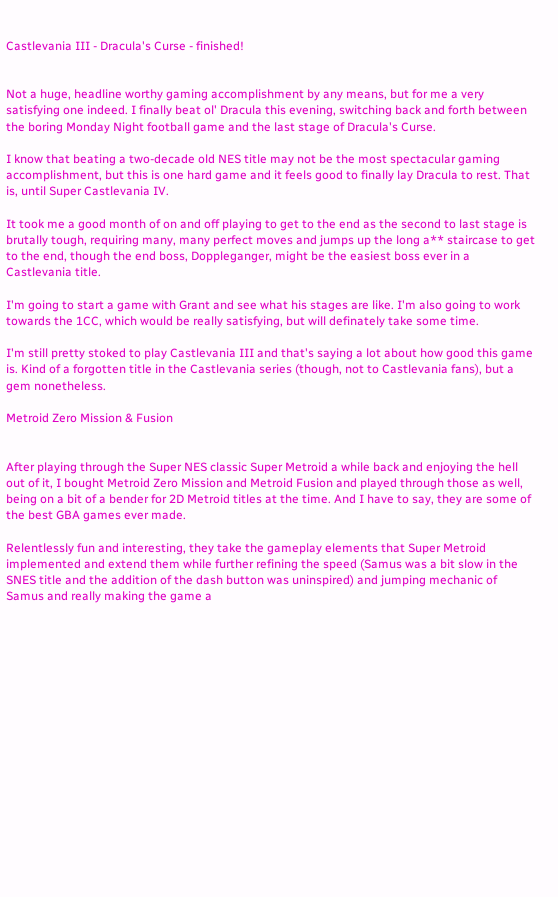Castlevania III - Dracula's Curse - finished!


Not a huge, headline worthy gaming accomplishment by any means, but for me a very satisfying one indeed. I finally beat ol' Dracula this evening, switching back and forth between the boring Monday Night football game and the last stage of Dracula's Curse.

I know that beating a two-decade old NES title may not be the most spectacular gaming accomplishment, but this is one hard game and it feels good to finally lay Dracula to rest. That is, until Super Castlevania IV.

It took me a good month of on and off playing to get to the end as the second to last stage is brutally tough, requiring many, many perfect moves and jumps up the long a** staircase to get to the end, though the end boss, Doppleganger, might be the easiest boss ever in a Castlevania title.

I'm going to start a game with Grant and see what his stages are like. I'm also going to work towards the 1CC, which would be really satisfying, but will definately take some time.

I'm still pretty stoked to play Castlevania III and that's saying a lot about how good this game is. Kind of a forgotten title in the Castlevania series (though, not to Castlevania fans), but a gem nonetheless.

Metroid Zero Mission & Fusion


After playing through the Super NES classic Super Metroid a while back and enjoying the hell out of it, I bought Metroid Zero Mission and Metroid Fusion and played through those as well, being on a bit of a bender for 2D Metroid titles at the time. And I have to say, they are some of the best GBA games ever made.

Relentlessly fun and interesting, they take the gameplay elements that Super Metroid implemented and extend them while further refining the speed (Samus was a bit slow in the SNES title and the addition of the dash button was uninspired) and jumping mechanic of Samus and really making the game a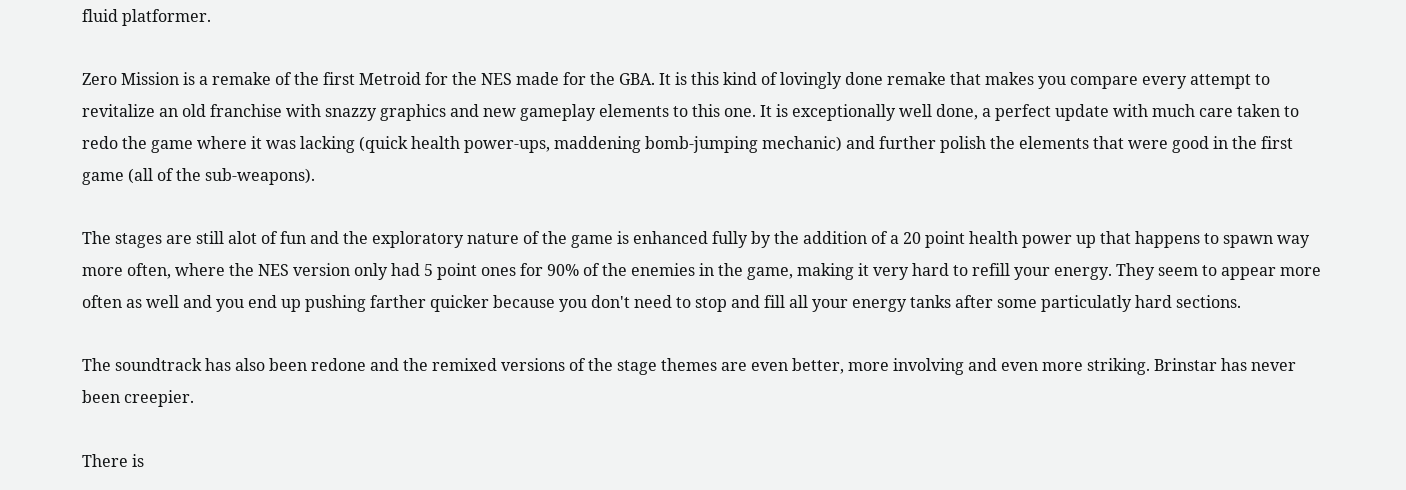fluid platformer.

Zero Mission is a remake of the first Metroid for the NES made for the GBA. It is this kind of lovingly done remake that makes you compare every attempt to revitalize an old franchise with snazzy graphics and new gameplay elements to this one. It is exceptionally well done, a perfect update with much care taken to redo the game where it was lacking (quick health power-ups, maddening bomb-jumping mechanic) and further polish the elements that were good in the first game (all of the sub-weapons).

The stages are still alot of fun and the exploratory nature of the game is enhanced fully by the addition of a 20 point health power up that happens to spawn way more often, where the NES version only had 5 point ones for 90% of the enemies in the game, making it very hard to refill your energy. They seem to appear more often as well and you end up pushing farther quicker because you don't need to stop and fill all your energy tanks after some particulatly hard sections.

The soundtrack has also been redone and the remixed versions of the stage themes are even better, more involving and even more striking. Brinstar has never been creepier.

There is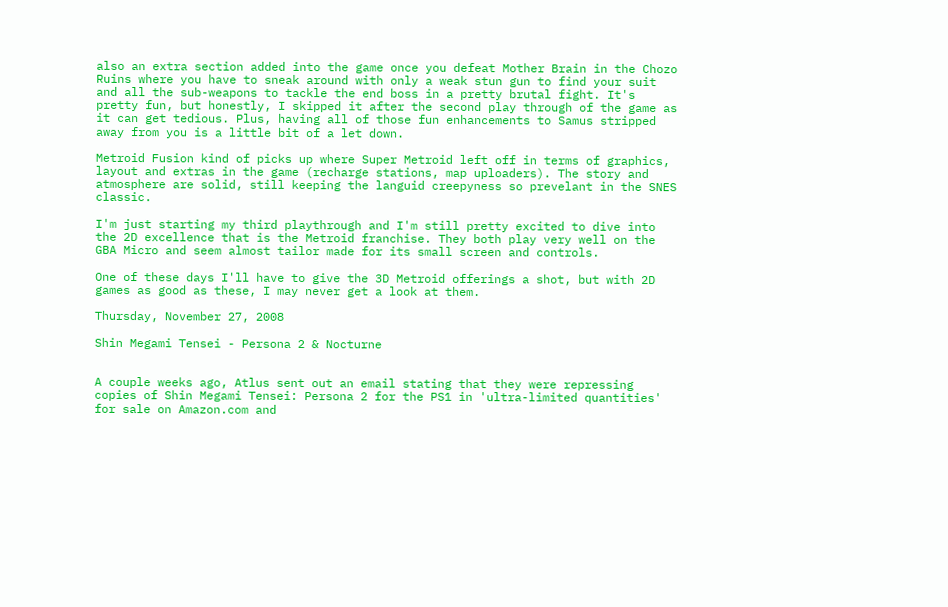also an extra section added into the game once you defeat Mother Brain in the Chozo Ruins where you have to sneak around with only a weak stun gun to find your suit and all the sub-weapons to tackle the end boss in a pretty brutal fight. It's pretty fun, but honestly, I skipped it after the second play through of the game as it can get tedious. Plus, having all of those fun enhancements to Samus stripped away from you is a little bit of a let down.

Metroid Fusion kind of picks up where Super Metroid left off in terms of graphics, layout and extras in the game (recharge stations, map uploaders). The story and atmosphere are solid, still keeping the languid creepyness so prevelant in the SNES classic.

I'm just starting my third playthrough and I'm still pretty excited to dive into the 2D excellence that is the Metroid franchise. They both play very well on the GBA Micro and seem almost tailor made for its small screen and controls.

One of these days I'll have to give the 3D Metroid offerings a shot, but with 2D games as good as these, I may never get a look at them.

Thursday, November 27, 2008

Shin Megami Tensei - Persona 2 & Nocturne


A couple weeks ago, Atlus sent out an email stating that they were repressing copies of Shin Megami Tensei: Persona 2 for the PS1 in 'ultra-limited quantities' for sale on Amazon.com and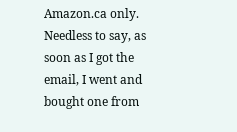Amazon.ca only. Needless to say, as soon as I got the email, I went and bought one from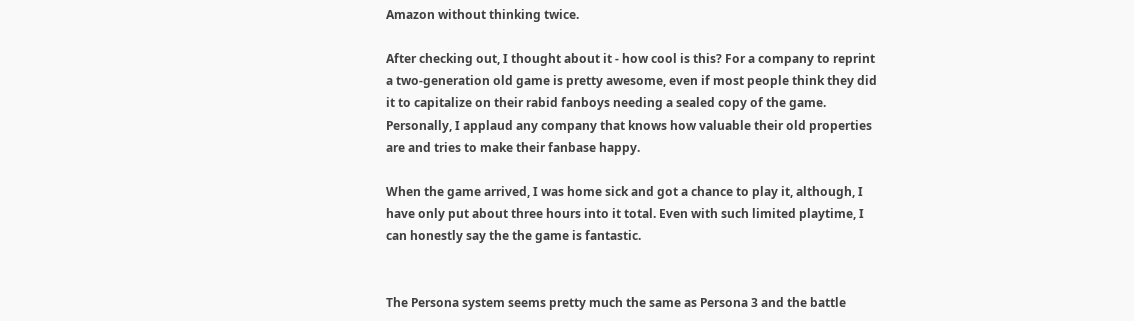Amazon without thinking twice.

After checking out, I thought about it - how cool is this? For a company to reprint a two-generation old game is pretty awesome, even if most people think they did it to capitalize on their rabid fanboys needing a sealed copy of the game. Personally, I applaud any company that knows how valuable their old properties are and tries to make their fanbase happy.

When the game arrived, I was home sick and got a chance to play it, although, I have only put about three hours into it total. Even with such limited playtime, I can honestly say the the game is fantastic.


The Persona system seems pretty much the same as Persona 3 and the battle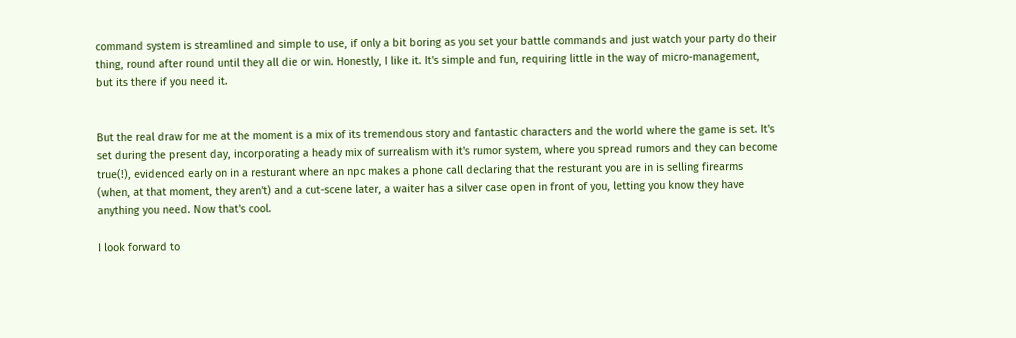command system is streamlined and simple to use, if only a bit boring as you set your battle commands and just watch your party do their thing, round after round until they all die or win. Honestly, I like it. It's simple and fun, requiring little in the way of micro-management, but its there if you need it.


But the real draw for me at the moment is a mix of its tremendous story and fantastic characters and the world where the game is set. It's set during the present day, incorporating a heady mix of surrealism with it's rumor system, where you spread rumors and they can become true(!), evidenced early on in a resturant where an npc makes a phone call declaring that the resturant you are in is selling firearms (when, at that moment, they aren't) and a cut-scene later, a waiter has a silver case open in front of you, letting you know they have anything you need. Now that's cool.

I look forward to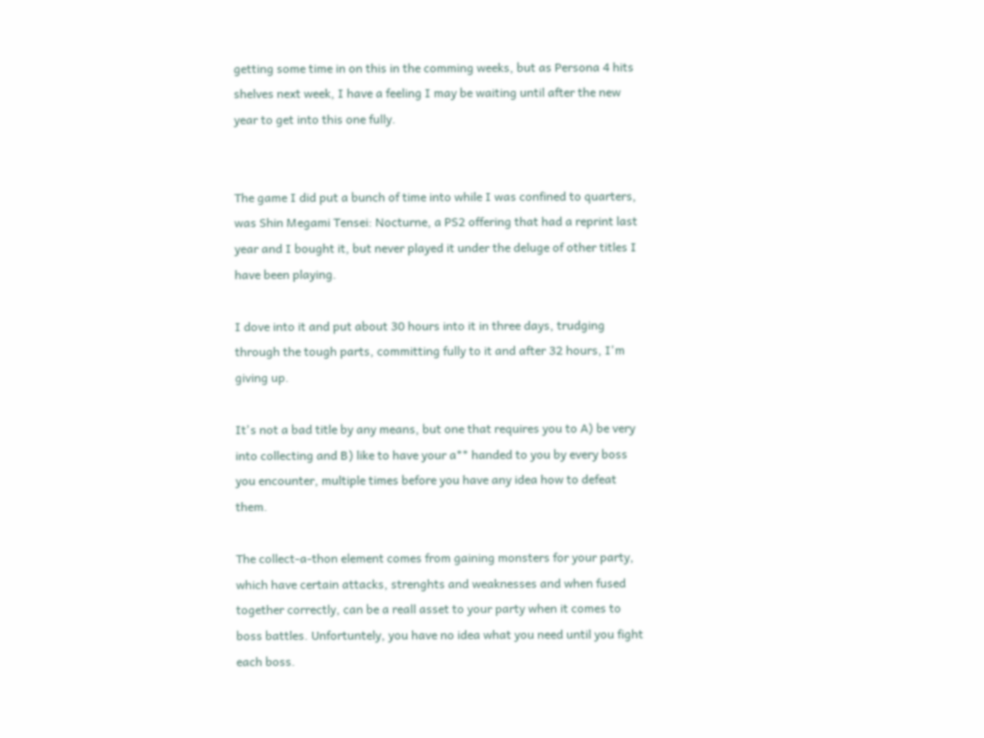getting some time in on this in the comming weeks, but as Persona 4 hits shelves next week, I have a feeling I may be waiting until after the new year to get into this one fully.


The game I did put a bunch of time into while I was confined to quarters, was Shin Megami Tensei: Nocturne, a PS2 offering that had a reprint last year and I bought it, but never played it under the deluge of other titles I have been playing.

I dove into it and put about 30 hours into it in three days, trudging through the tough parts, committing fully to it and after 32 hours, I'm giving up.

It's not a bad title by any means, but one that requires you to A) be very into collecting and B) like to have your a** handed to you by every boss you encounter, multiple times before you have any idea how to defeat them.

The collect-a-thon element comes from gaining monsters for your party, which have certain attacks, strenghts and weaknesses and when fused together correctly, can be a reall asset to your party when it comes to boss battles. Unfortuntely, you have no idea what you need until you fight each boss.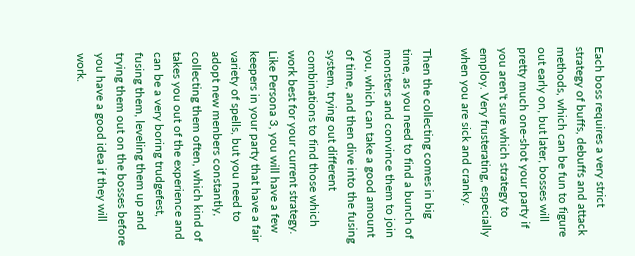Each boss requires a very strict strategy of buffs, debuffs and attack methods, which can be fun to figure out early on, but later, bosses will pretty much one-shot your party if you aren't sure which strategy to employ. Very frusterating, especially when you are sick and cranky.

Then the collecting comes in big time, as you need to find a bunch of monsters and convince them to join you, which can take a good amount of time, and then dive into the fusing system, trying out different combinations to find those which work best for your current strategy. Like Persona 3, you will have a few keepers in your party that have a fair variety of spells, but you need to adopt new menbers constantly, collecting them often, which kind of takes you out of the experience and can be a very boring trudgefest, fusing them, leveling them up and trying them out on the bosses before you have a good idea if they will work.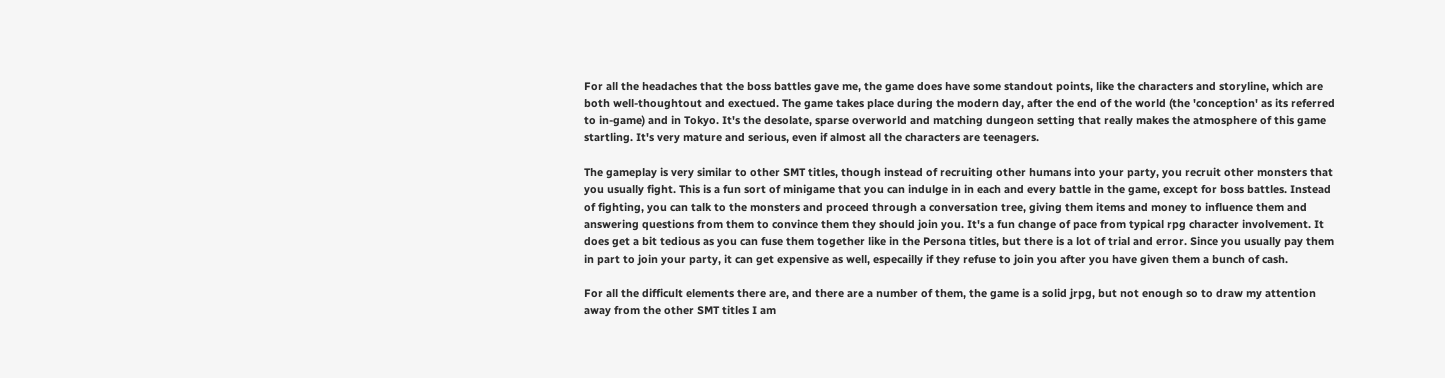For all the headaches that the boss battles gave me, the game does have some standout points, like the characters and storyline, which are both well-thoughtout and exectued. The game takes place during the modern day, after the end of the world (the 'conception' as its referred to in-game) and in Tokyo. It's the desolate, sparse overworld and matching dungeon setting that really makes the atmosphere of this game startling. It's very mature and serious, even if almost all the characters are teenagers.

The gameplay is very similar to other SMT titles, though instead of recruiting other humans into your party, you recruit other monsters that you usually fight. This is a fun sort of minigame that you can indulge in in each and every battle in the game, except for boss battles. Instead of fighting, you can talk to the monsters and proceed through a conversation tree, giving them items and money to influence them and answering questions from them to convince them they should join you. It's a fun change of pace from typical rpg character involvement. It does get a bit tedious as you can fuse them together like in the Persona titles, but there is a lot of trial and error. Since you usually pay them in part to join your party, it can get expensive as well, especailly if they refuse to join you after you have given them a bunch of cash.

For all the difficult elements there are, and there are a number of them, the game is a solid jrpg, but not enough so to draw my attention away from the other SMT titles I am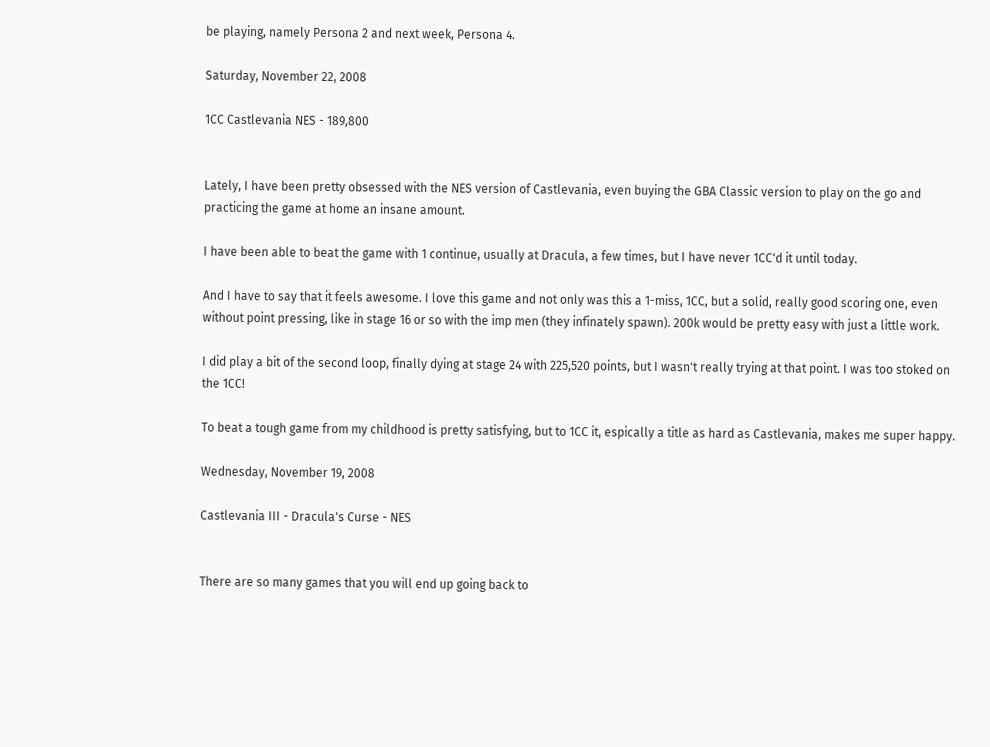be playing, namely Persona 2 and next week, Persona 4.

Saturday, November 22, 2008

1CC Castlevania NES - 189,800


Lately, I have been pretty obsessed with the NES version of Castlevania, even buying the GBA Classic version to play on the go and practicing the game at home an insane amount.

I have been able to beat the game with 1 continue, usually at Dracula, a few times, but I have never 1CC'd it until today.

And I have to say that it feels awesome. I love this game and not only was this a 1-miss, 1CC, but a solid, really good scoring one, even without point pressing, like in stage 16 or so with the imp men (they infinately spawn). 200k would be pretty easy with just a little work.

I did play a bit of the second loop, finally dying at stage 24 with 225,520 points, but I wasn't really trying at that point. I was too stoked on the 1CC!

To beat a tough game from my childhood is pretty satisfying, but to 1CC it, espically a title as hard as Castlevania, makes me super happy.

Wednesday, November 19, 2008

Castlevania III - Dracula's Curse - NES


There are so many games that you will end up going back to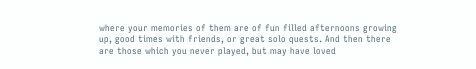where your memories of them are of fun filled afternoons growing up, good times with friends, or great solo quests. And then there are those which you never played, but may have loved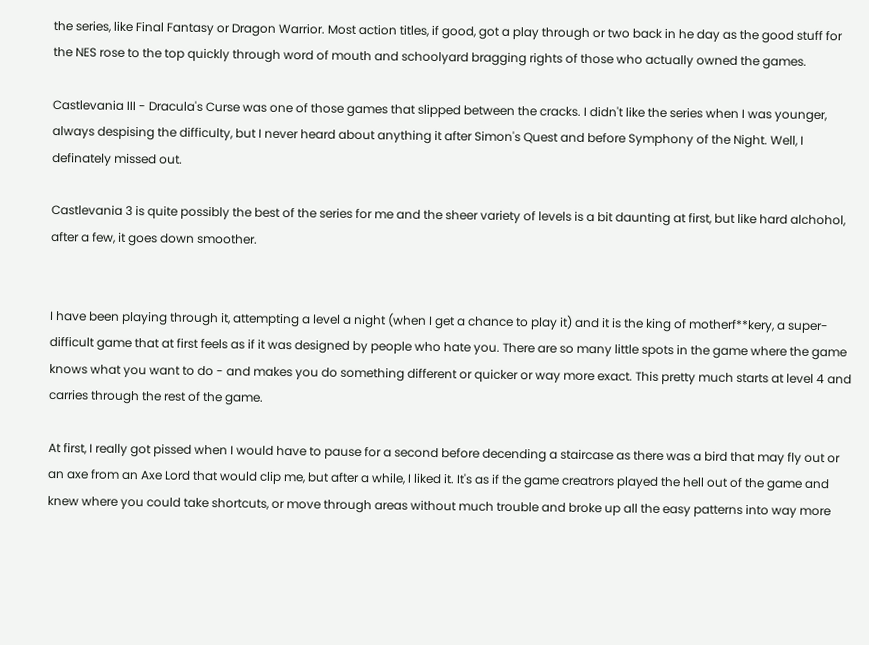the series, like Final Fantasy or Dragon Warrior. Most action titles, if good, got a play through or two back in he day as the good stuff for the NES rose to the top quickly through word of mouth and schoolyard bragging rights of those who actually owned the games.

Castlevania III - Dracula's Curse was one of those games that slipped between the cracks. I didn't like the series when I was younger, always despising the difficulty, but I never heard about anything it after Simon's Quest and before Symphony of the Night. Well, I definately missed out.

Castlevania 3 is quite possibly the best of the series for me and the sheer variety of levels is a bit daunting at first, but like hard alchohol, after a few, it goes down smoother.


I have been playing through it, attempting a level a night (when I get a chance to play it) and it is the king of motherf**kery, a super-difficult game that at first feels as if it was designed by people who hate you. There are so many little spots in the game where the game knows what you want to do - and makes you do something different or quicker or way more exact. This pretty much starts at level 4 and carries through the rest of the game.

At first, I really got pissed when I would have to pause for a second before decending a staircase as there was a bird that may fly out or an axe from an Axe Lord that would clip me, but after a while, I liked it. It's as if the game creatrors played the hell out of the game and knew where you could take shortcuts, or move through areas without much trouble and broke up all the easy patterns into way more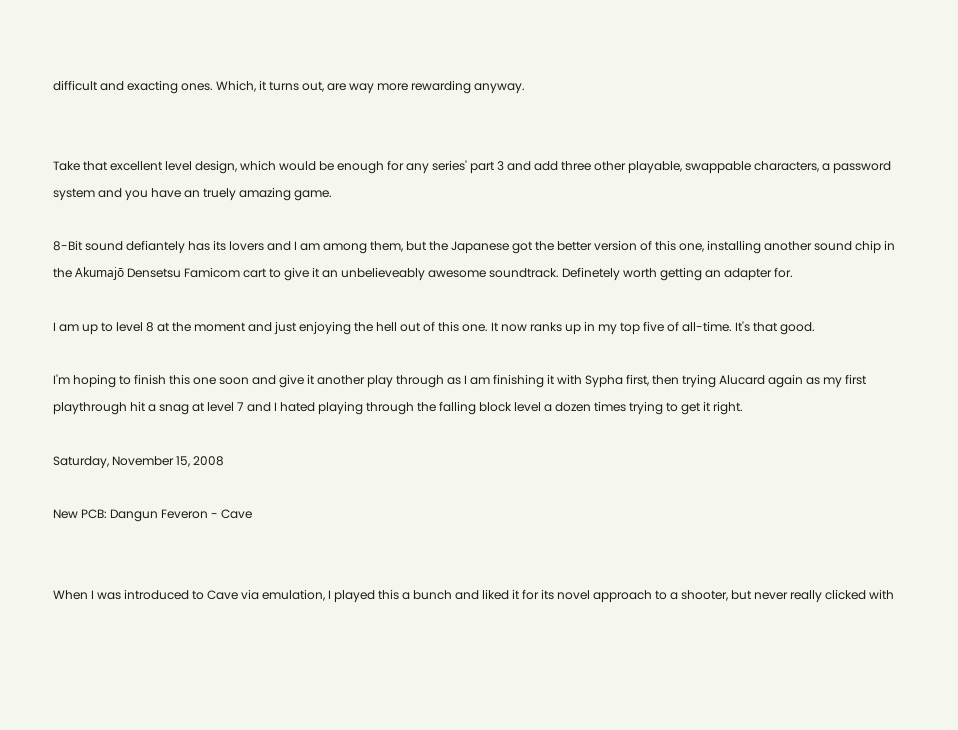difficult and exacting ones. Which, it turns out, are way more rewarding anyway.


Take that excellent level design, which would be enough for any series' part 3 and add three other playable, swappable characters, a password system and you have an truely amazing game.

8-Bit sound defiantely has its lovers and I am among them, but the Japanese got the better version of this one, installing another sound chip in the Akumajō Densetsu Famicom cart to give it an unbelieveably awesome soundtrack. Definetely worth getting an adapter for.

I am up to level 8 at the moment and just enjoying the hell out of this one. It now ranks up in my top five of all-time. It's that good.

I'm hoping to finish this one soon and give it another play through as I am finishing it with Sypha first, then trying Alucard again as my first playthrough hit a snag at level 7 and I hated playing through the falling block level a dozen times trying to get it right.

Saturday, November 15, 2008

New PCB: Dangun Feveron - Cave


When I was introduced to Cave via emulation, I played this a bunch and liked it for its novel approach to a shooter, but never really clicked with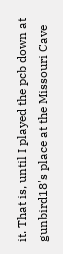it. That is, until I played the pcb down at gunbird18's place at the Missouri Cave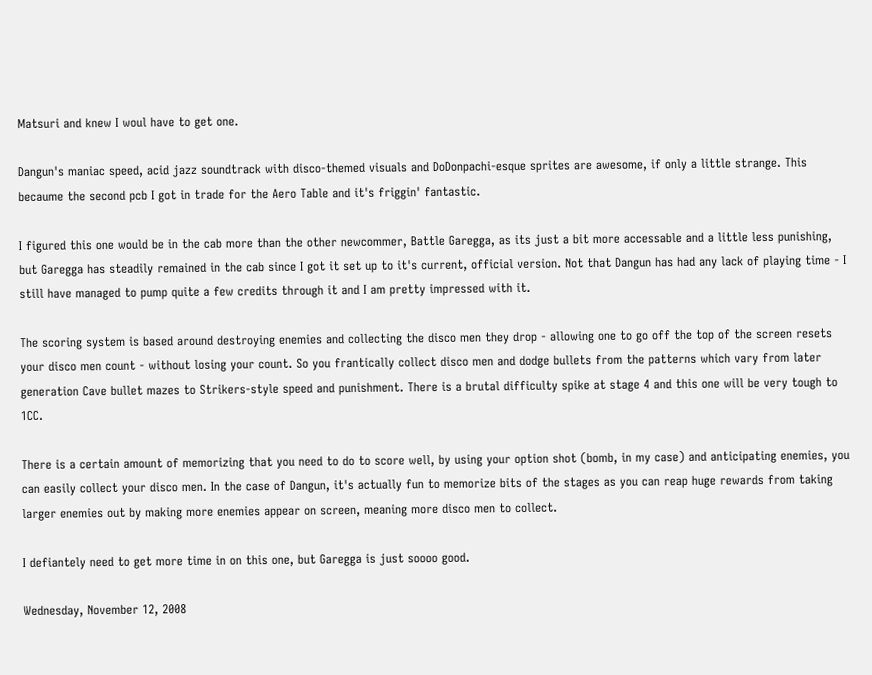Matsuri and knew I woul have to get one.

Dangun's maniac speed, acid jazz soundtrack with disco-themed visuals and DoDonpachi-esque sprites are awesome, if only a little strange. This becaume the second pcb I got in trade for the Aero Table and it's friggin' fantastic.

I figured this one would be in the cab more than the other newcommer, Battle Garegga, as its just a bit more accessable and a little less punishing, but Garegga has steadily remained in the cab since I got it set up to it's current, official version. Not that Dangun has had any lack of playing time - I still have managed to pump quite a few credits through it and I am pretty impressed with it.

The scoring system is based around destroying enemies and collecting the disco men they drop - allowing one to go off the top of the screen resets your disco men count - without losing your count. So you frantically collect disco men and dodge bullets from the patterns which vary from later generation Cave bullet mazes to Strikers-style speed and punishment. There is a brutal difficulty spike at stage 4 and this one will be very tough to 1CC.

There is a certain amount of memorizing that you need to do to score well, by using your option shot (bomb, in my case) and anticipating enemies, you can easily collect your disco men. In the case of Dangun, it's actually fun to memorize bits of the stages as you can reap huge rewards from taking larger enemies out by making more enemies appear on screen, meaning more disco men to collect.

I defiantely need to get more time in on this one, but Garegga is just soooo good.

Wednesday, November 12, 2008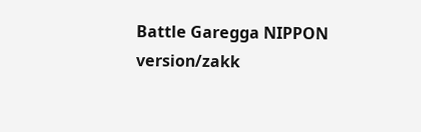Battle Garegga NIPPON version/zakk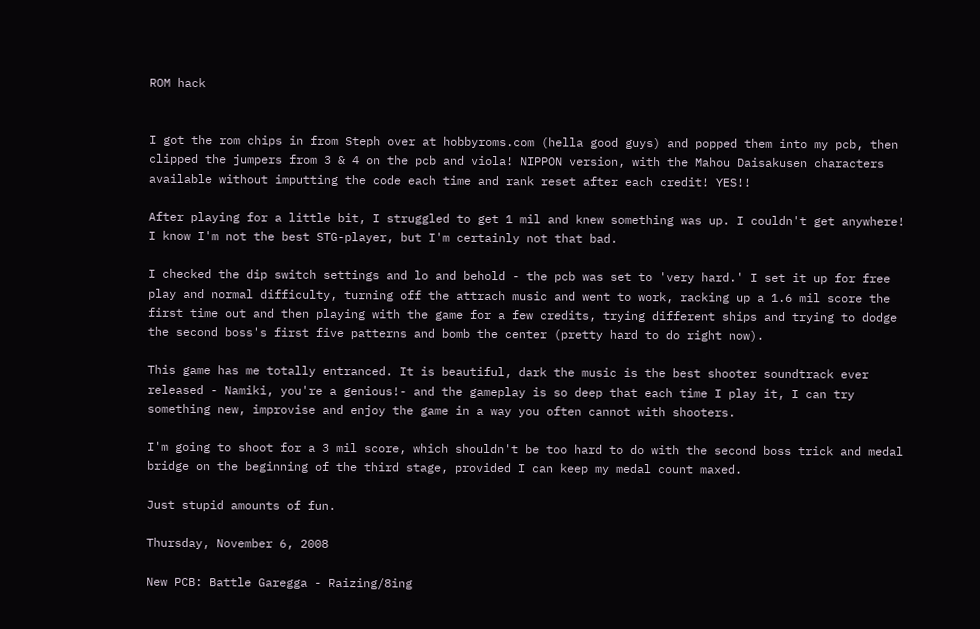ROM hack


I got the rom chips in from Steph over at hobbyroms.com (hella good guys) and popped them into my pcb, then clipped the jumpers from 3 & 4 on the pcb and viola! NIPPON version, with the Mahou Daisakusen characters available without imputting the code each time and rank reset after each credit! YES!!

After playing for a little bit, I struggled to get 1 mil and knew something was up. I couldn't get anywhere! I know I'm not the best STG-player, but I'm certainly not that bad.

I checked the dip switch settings and lo and behold - the pcb was set to 'very hard.' I set it up for free play and normal difficulty, turning off the attrach music and went to work, racking up a 1.6 mil score the first time out and then playing with the game for a few credits, trying different ships and trying to dodge the second boss's first five patterns and bomb the center (pretty hard to do right now).

This game has me totally entranced. It is beautiful, dark the music is the best shooter soundtrack ever released - Namiki, you're a genious!- and the gameplay is so deep that each time I play it, I can try something new, improvise and enjoy the game in a way you often cannot with shooters.

I'm going to shoot for a 3 mil score, which shouldn't be too hard to do with the second boss trick and medal bridge on the beginning of the third stage, provided I can keep my medal count maxed.

Just stupid amounts of fun.

Thursday, November 6, 2008

New PCB: Battle Garegga - Raizing/8ing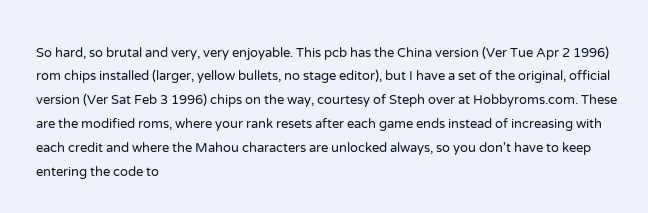So hard, so brutal and very, very enjoyable. This pcb has the China version (Ver Tue Apr 2 1996) rom chips installed (larger, yellow bullets, no stage editor), but I have a set of the original, official version (Ver Sat Feb 3 1996) chips on the way, courtesy of Steph over at Hobbyroms.com. These are the modified roms, where your rank resets after each game ends instead of increasing with each credit and where the Mahou characters are unlocked always, so you don't have to keep entering the code to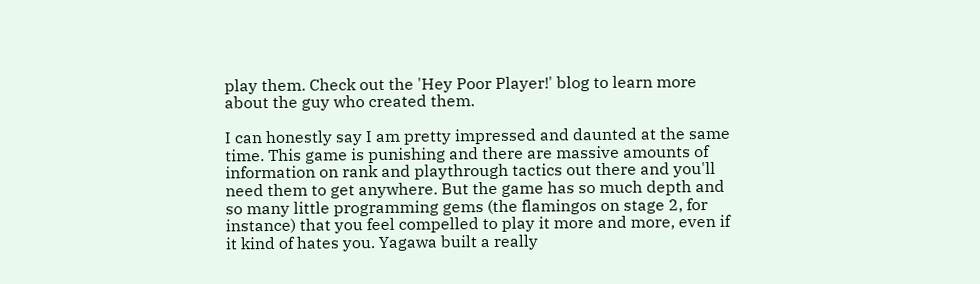play them. Check out the 'Hey Poor Player!' blog to learn more about the guy who created them.

I can honestly say I am pretty impressed and daunted at the same time. This game is punishing and there are massive amounts of information on rank and playthrough tactics out there and you'll need them to get anywhere. But the game has so much depth and so many little programming gems (the flamingos on stage 2, for instance) that you feel compelled to play it more and more, even if it kind of hates you. Yagawa built a really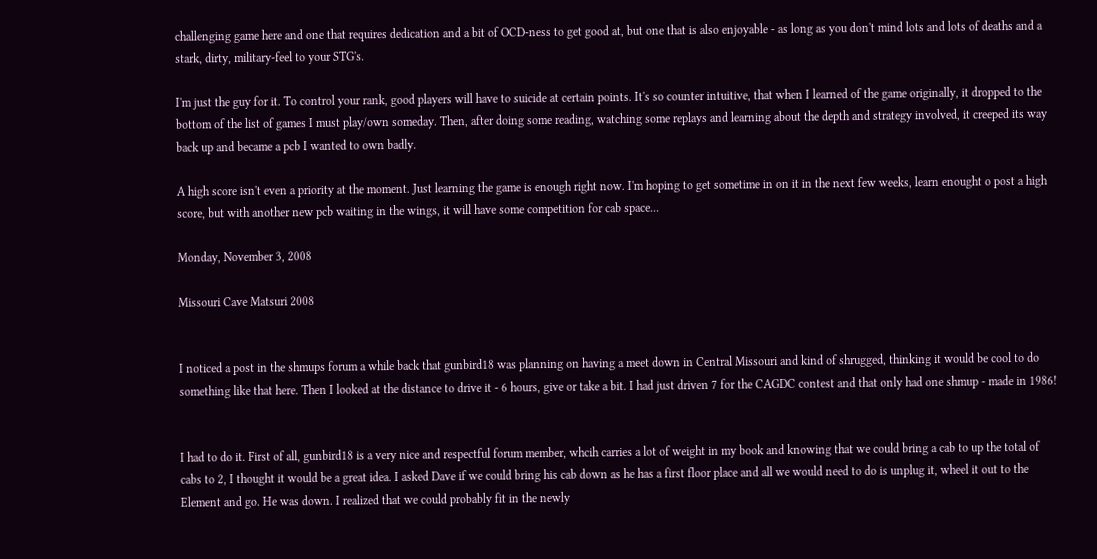challenging game here and one that requires dedication and a bit of OCD-ness to get good at, but one that is also enjoyable - as long as you don't mind lots and lots of deaths and a stark, dirty, military-feel to your STG's.

I'm just the guy for it. To control your rank, good players will have to suicide at certain points. It's so counter intuitive, that when I learned of the game originally, it dropped to the bottom of the list of games I must play/own someday. Then, after doing some reading, watching some replays and learning about the depth and strategy involved, it creeped its way back up and became a pcb I wanted to own badly.

A high score isn't even a priority at the moment. Just learning the game is enough right now. I'm hoping to get sometime in on it in the next few weeks, learn enought o post a high score, but with another new pcb waiting in the wings, it will have some competition for cab space...

Monday, November 3, 2008

Missouri Cave Matsuri 2008


I noticed a post in the shmups forum a while back that gunbird18 was planning on having a meet down in Central Missouri and kind of shrugged, thinking it would be cool to do something like that here. Then I looked at the distance to drive it - 6 hours, give or take a bit. I had just driven 7 for the CAGDC contest and that only had one shmup - made in 1986!


I had to do it. First of all, gunbird18 is a very nice and respectful forum member, whcih carries a lot of weight in my book and knowing that we could bring a cab to up the total of cabs to 2, I thought it would be a great idea. I asked Dave if we could bring his cab down as he has a first floor place and all we would need to do is unplug it, wheel it out to the Element and go. He was down. I realized that we could probably fit in the newly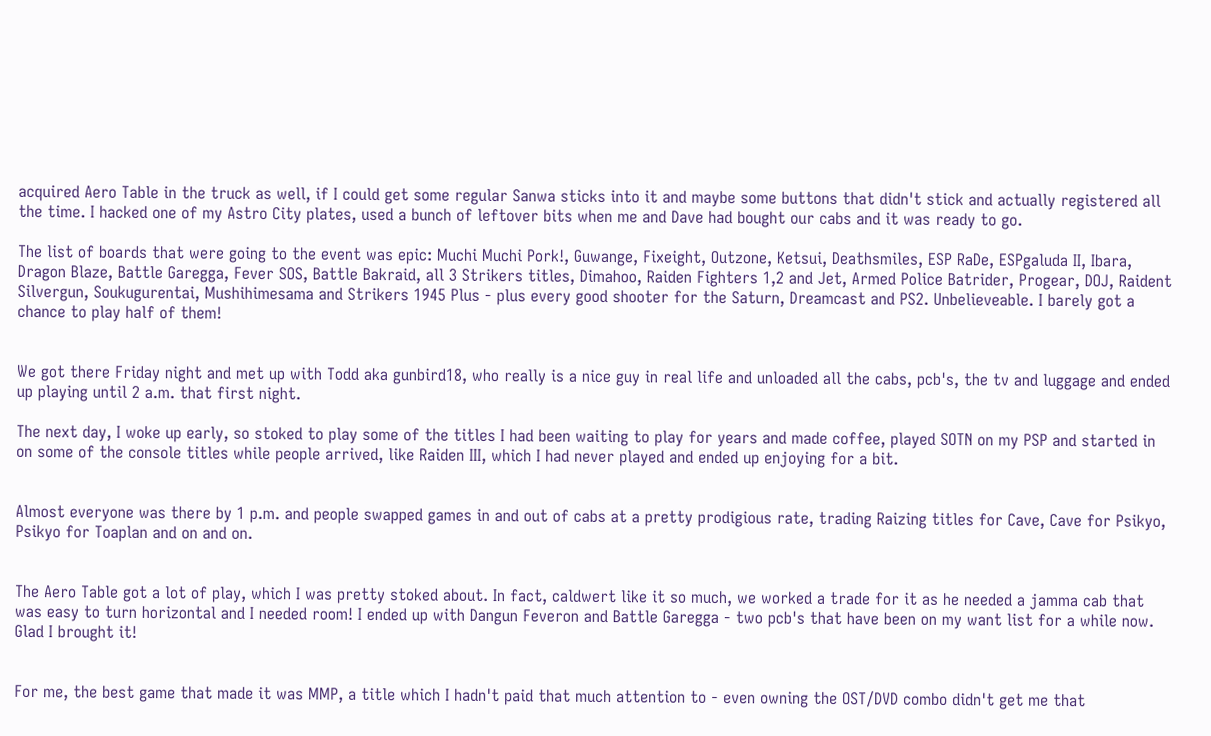acquired Aero Table in the truck as well, if I could get some regular Sanwa sticks into it and maybe some buttons that didn't stick and actually registered all the time. I hacked one of my Astro City plates, used a bunch of leftover bits when me and Dave had bought our cabs and it was ready to go.

The list of boards that were going to the event was epic: Muchi Muchi Pork!, Guwange, Fixeight, Outzone, Ketsui, Deathsmiles, ESP RaDe, ESPgaluda II, Ibara, Dragon Blaze, Battle Garegga, Fever SOS, Battle Bakraid, all 3 Strikers titles, Dimahoo, Raiden Fighters 1,2 and Jet, Armed Police Batrider, Progear, DOJ, Raident Silvergun, Soukugurentai, Mushihimesama and Strikers 1945 Plus - plus every good shooter for the Saturn, Dreamcast and PS2. Unbelieveable. I barely got a chance to play half of them!


We got there Friday night and met up with Todd aka gunbird18, who really is a nice guy in real life and unloaded all the cabs, pcb's, the tv and luggage and ended up playing until 2 a.m. that first night.

The next day, I woke up early, so stoked to play some of the titles I had been waiting to play for years and made coffee, played SOTN on my PSP and started in on some of the console titles while people arrived, like Raiden III, which I had never played and ended up enjoying for a bit.


Almost everyone was there by 1 p.m. and people swapped games in and out of cabs at a pretty prodigious rate, trading Raizing titles for Cave, Cave for Psikyo, Psikyo for Toaplan and on and on.


The Aero Table got a lot of play, which I was pretty stoked about. In fact, caldwert like it so much, we worked a trade for it as he needed a jamma cab that was easy to turn horizontal and I needed room! I ended up with Dangun Feveron and Battle Garegga - two pcb's that have been on my want list for a while now. Glad I brought it!


For me, the best game that made it was MMP, a title which I hadn't paid that much attention to - even owning the OST/DVD combo didn't get me that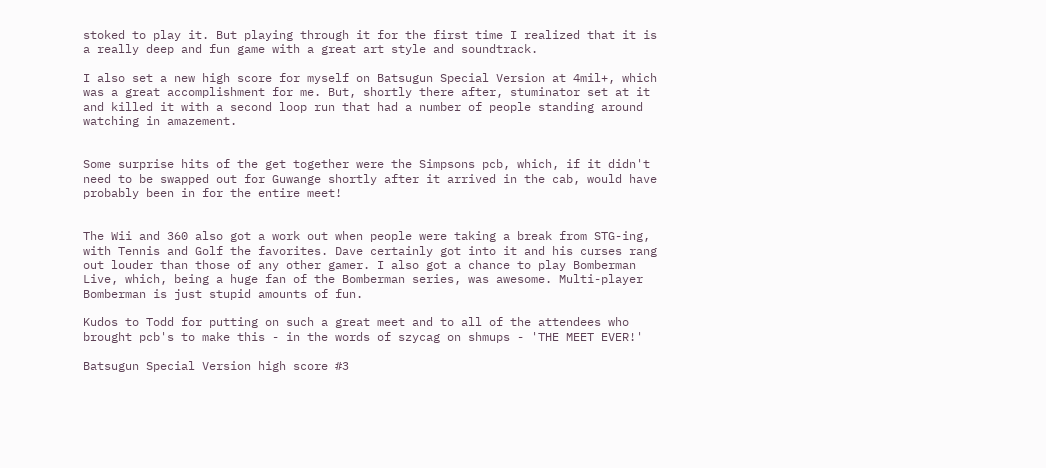stoked to play it. But playing through it for the first time I realized that it is a really deep and fun game with a great art style and soundtrack.

I also set a new high score for myself on Batsugun Special Version at 4mil+, which was a great accomplishment for me. But, shortly there after, stuminator set at it and killed it with a second loop run that had a number of people standing around watching in amazement.


Some surprise hits of the get together were the Simpsons pcb, which, if it didn't need to be swapped out for Guwange shortly after it arrived in the cab, would have probably been in for the entire meet!


The Wii and 360 also got a work out when people were taking a break from STG-ing, with Tennis and Golf the favorites. Dave certainly got into it and his curses rang out louder than those of any other gamer. I also got a chance to play Bomberman Live, which, being a huge fan of the Bomberman series, was awesome. Multi-player Bomberman is just stupid amounts of fun.

Kudos to Todd for putting on such a great meet and to all of the attendees who brought pcb's to make this - in the words of szycag on shmups - 'THE MEET EVER!'

Batsugun Special Version high score #3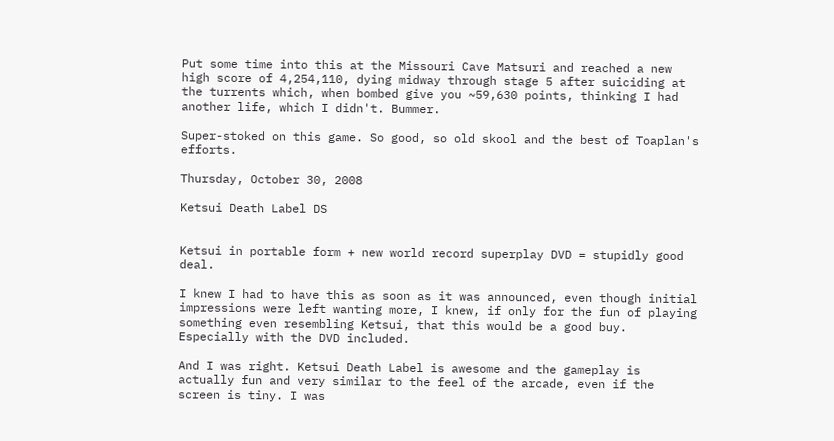Put some time into this at the Missouri Cave Matsuri and reached a new high score of 4,254,110, dying midway through stage 5 after suiciding at the turrents which, when bombed give you ~59,630 points, thinking I had another life, which I didn't. Bummer.

Super-stoked on this game. So good, so old skool and the best of Toaplan's efforts.

Thursday, October 30, 2008

Ketsui Death Label DS


Ketsui in portable form + new world record superplay DVD = stupidly good deal.

I knew I had to have this as soon as it was announced, even though initial impressions were left wanting more, I knew, if only for the fun of playing something even resembling Ketsui, that this would be a good buy. Especially with the DVD included.

And I was right. Ketsui Death Label is awesome and the gameplay is actually fun and very similar to the feel of the arcade, even if the screen is tiny. I was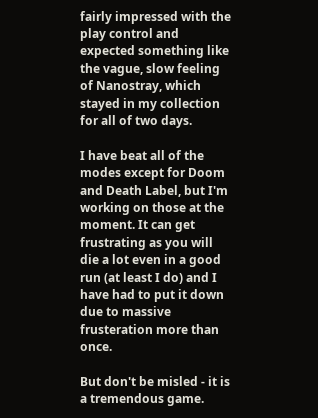fairly impressed with the play control and expected something like the vague, slow feeling of Nanostray, which stayed in my collection for all of two days.

I have beat all of the modes except for Doom and Death Label, but I'm working on those at the moment. It can get frustrating as you will die a lot even in a good run (at least I do) and I have had to put it down due to massive frusteration more than once.

But don't be misled - it is a tremendous game.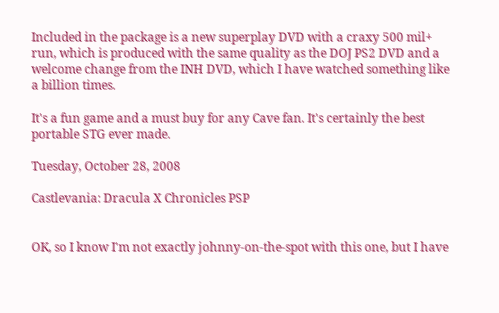Included in the package is a new superplay DVD with a craxy 500 mil+ run, which is produced with the same quality as the DOJ PS2 DVD and a welcome change from the INH DVD, which I have watched something like a billion times.

It's a fun game and a must buy for any Cave fan. It's certainly the best portable STG ever made.

Tuesday, October 28, 2008

Castlevania: Dracula X Chronicles PSP


OK, so I know I'm not exactly johnny-on-the-spot with this one, but I have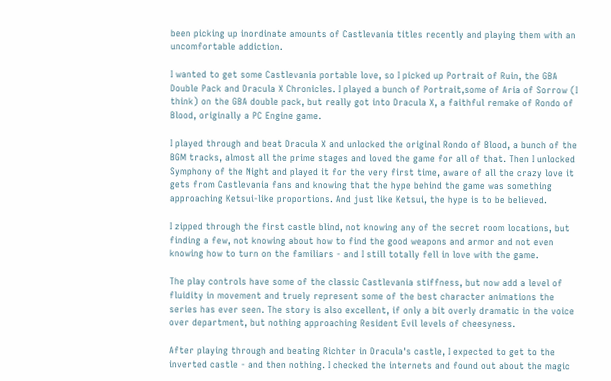been picking up inordinate amounts of Castlevania titles recently and playing them with an uncomfortable addiction.

I wanted to get some Castlevania portable love, so I picked up Portrait of Ruin, the GBA Double Pack and Dracula X Chronicles. I played a bunch of Portrait,some of Aria of Sorrow (I think) on the GBA double pack, but really got into Dracula X, a faithful remake of Rondo of Blood, originally a PC Engine game.

I played through and beat Dracula X and unlocked the original Rondo of Blood, a bunch of the BGM tracks, almost all the prime stages and loved the game for all of that. Then I unlocked Symphony of the Night and played it for the very first time, aware of all the crazy love it gets from Castlevania fans and knowing that the hype behind the game was something approaching Ketsui-like proportions. And just like Ketsui, the hype is to be believed.

I zipped through the first castle blind, not knowing any of the secret room locations, but finding a few, not knowing about how to find the good weapons and armor and not even knowing how to turn on the familiars - and I still totally fell in love with the game.

The play controls have some of the classic Castlevania stiffness, but now add a level of fluidity in movement and truely represent some of the best character animations the series has ever seen. The story is also excellent, if only a bit overly dramatic in the voice over department, but nothing approaching Resident Evil levels of cheesyness.

After playing through and beating Richter in Dracula's castle, I expected to get to the inverted castle - and then nothing. I checked the internets and found out about the magic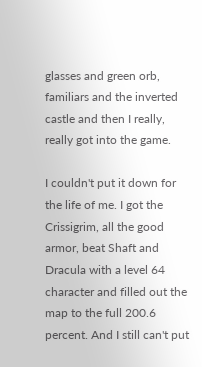glasses and green orb, familiars and the inverted castle and then I really, really got into the game.

I couldn't put it down for the life of me. I got the Crissigrim, all the good armor, beat Shaft and Dracula with a level 64 character and filled out the map to the full 200.6 percent. And I still can't put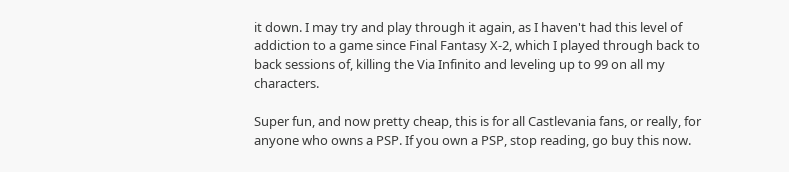it down. I may try and play through it again, as I haven't had this level of addiction to a game since Final Fantasy X-2, which I played through back to back sessions of, killing the Via Infinito and leveling up to 99 on all my characters.

Super fun, and now pretty cheap, this is for all Castlevania fans, or really, for anyone who owns a PSP. If you own a PSP, stop reading, go buy this now.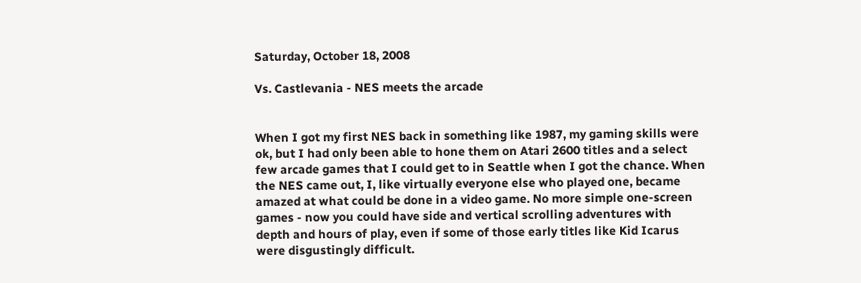Saturday, October 18, 2008

Vs. Castlevania - NES meets the arcade


When I got my first NES back in something like 1987, my gaming skills were ok, but I had only been able to hone them on Atari 2600 titles and a select few arcade games that I could get to in Seattle when I got the chance. When the NES came out, I, like virtually everyone else who played one, became amazed at what could be done in a video game. No more simple one-screen games - now you could have side and vertical scrolling adventures with depth and hours of play, even if some of those early titles like Kid Icarus were disgustingly difficult.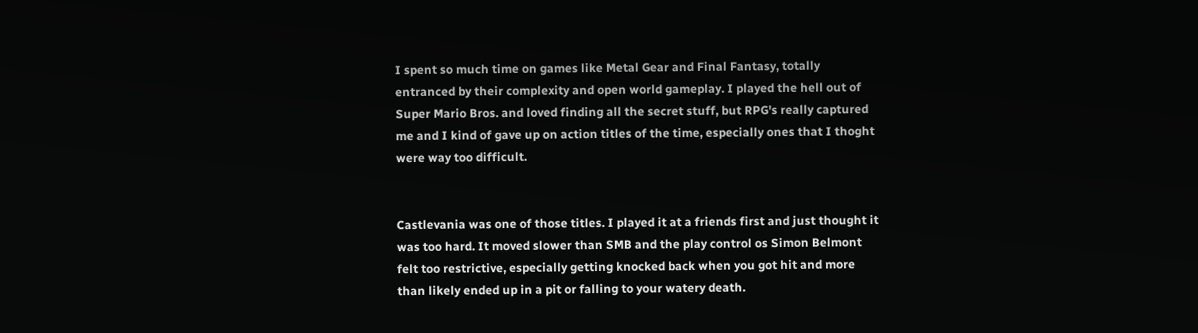I spent so much time on games like Metal Gear and Final Fantasy, totally entranced by their complexity and open world gameplay. I played the hell out of Super Mario Bros. and loved finding all the secret stuff, but RPG's really captured me and I kind of gave up on action titles of the time, especially ones that I thoght were way too difficult.


Castlevania was one of those titles. I played it at a friends first and just thought it was too hard. It moved slower than SMB and the play control os Simon Belmont felt too restrictive, especially getting knocked back when you got hit and more than likely ended up in a pit or falling to your watery death.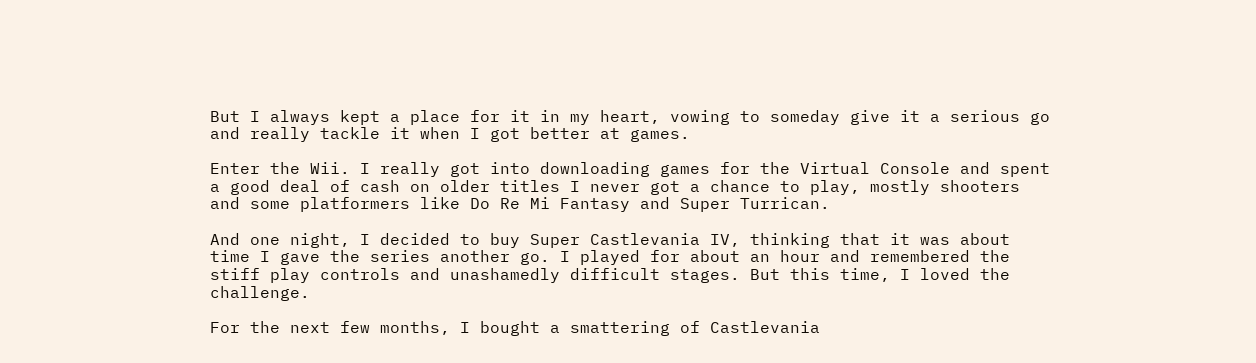But I always kept a place for it in my heart, vowing to someday give it a serious go and really tackle it when I got better at games.

Enter the Wii. I really got into downloading games for the Virtual Console and spent a good deal of cash on older titles I never got a chance to play, mostly shooters and some platformers like Do Re Mi Fantasy and Super Turrican.

And one night, I decided to buy Super Castlevania IV, thinking that it was about time I gave the series another go. I played for about an hour and remembered the stiff play controls and unashamedly difficult stages. But this time, I loved the challenge.

For the next few months, I bought a smattering of Castlevania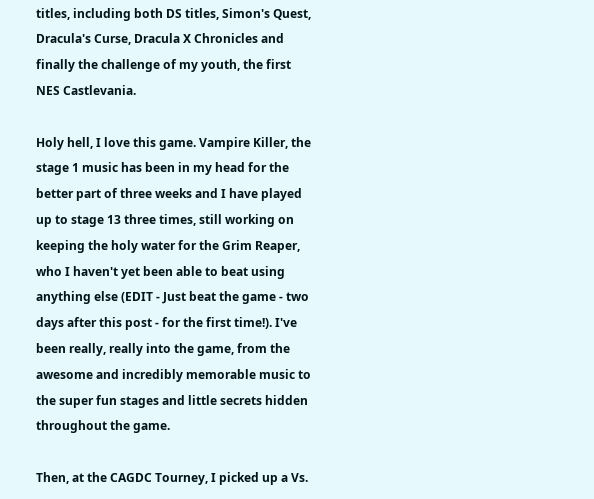titles, including both DS titles, Simon's Quest, Dracula's Curse, Dracula X Chronicles and finally the challenge of my youth, the first NES Castlevania.

Holy hell, I love this game. Vampire Killer, the stage 1 music has been in my head for the better part of three weeks and I have played up to stage 13 three times, still working on keeping the holy water for the Grim Reaper, who I haven't yet been able to beat using anything else (EDIT - Just beat the game - two days after this post - for the first time!). I've been really, really into the game, from the awesome and incredibly memorable music to the super fun stages and little secrets hidden throughout the game.

Then, at the CAGDC Tourney, I picked up a Vs.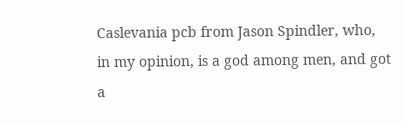Caslevania pcb from Jason Spindler, who, in my opinion, is a god among men, and got a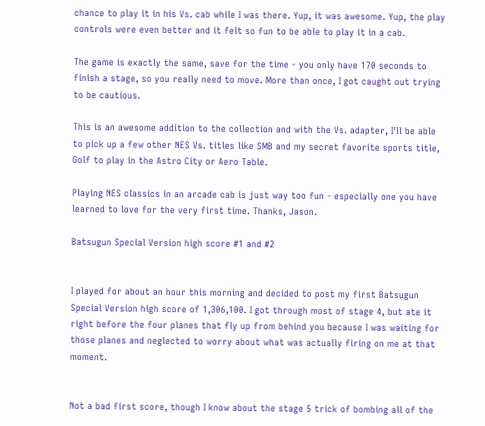chance to play it in his Vs. cab while I was there. Yup, it was awesome. Yup, the play controls were even better and it felt so fun to be able to play it in a cab.

The game is exactly the same, save for the time - you only have 170 seconds to finish a stage, so you really need to move. More than once, I got caught out trying to be cautious.

This is an awesome addition to the collection and with the Vs. adapter, I'll be able to pick up a few other NES Vs. titles like SMB and my secret favorite sports title, Golf to play in the Astro City or Aero Table.

Playing NES classics in an arcade cab is just way too fun - especially one you have learned to love for the very first time. Thanks, Jason.

Batsugun Special Version high score #1 and #2


I played for about an hour this morning and decided to post my first Batsugun Special Version high score of 1,306,100. I got through most of stage 4, but ate it right before the four planes that fly up from behind you because I was waiting for those planes and neglected to worry about what was actually firing on me at that moment.


Not a bad first score, though I know about the stage 5 trick of bombing all of the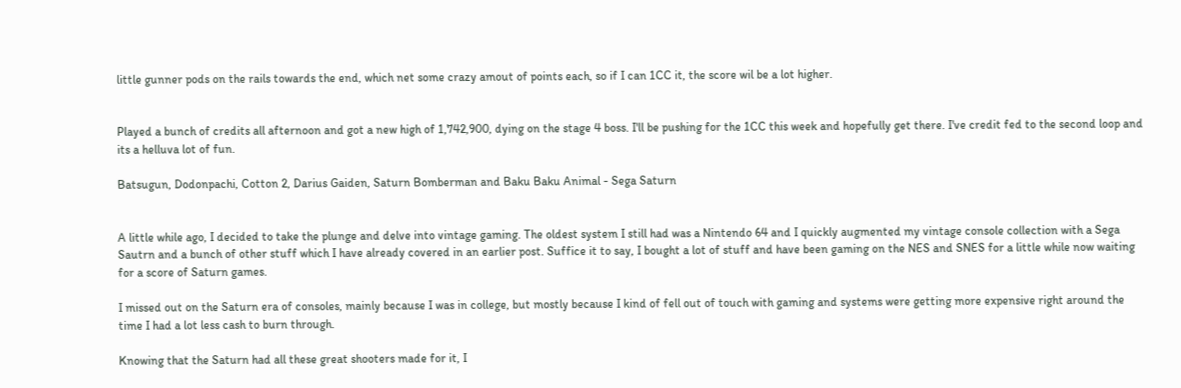little gunner pods on the rails towards the end, which net some crazy amout of points each, so if I can 1CC it, the score wil be a lot higher.


Played a bunch of credits all afternoon and got a new high of 1,742,900, dying on the stage 4 boss. I'll be pushing for the 1CC this week and hopefully get there. I've credit fed to the second loop and its a helluva lot of fun.

Batsugun, Dodonpachi, Cotton 2, Darius Gaiden, Saturn Bomberman and Baku Baku Animal - Sega Saturn


A little while ago, I decided to take the plunge and delve into vintage gaming. The oldest system I still had was a Nintendo 64 and I quickly augmented my vintage console collection with a Sega Sautrn and a bunch of other stuff which I have already covered in an earlier post. Suffice it to say, I bought a lot of stuff and have been gaming on the NES and SNES for a little while now waiting for a score of Saturn games.

I missed out on the Saturn era of consoles, mainly because I was in college, but mostly because I kind of fell out of touch with gaming and systems were getting more expensive right around the time I had a lot less cash to burn through.

Knowing that the Saturn had all these great shooters made for it, I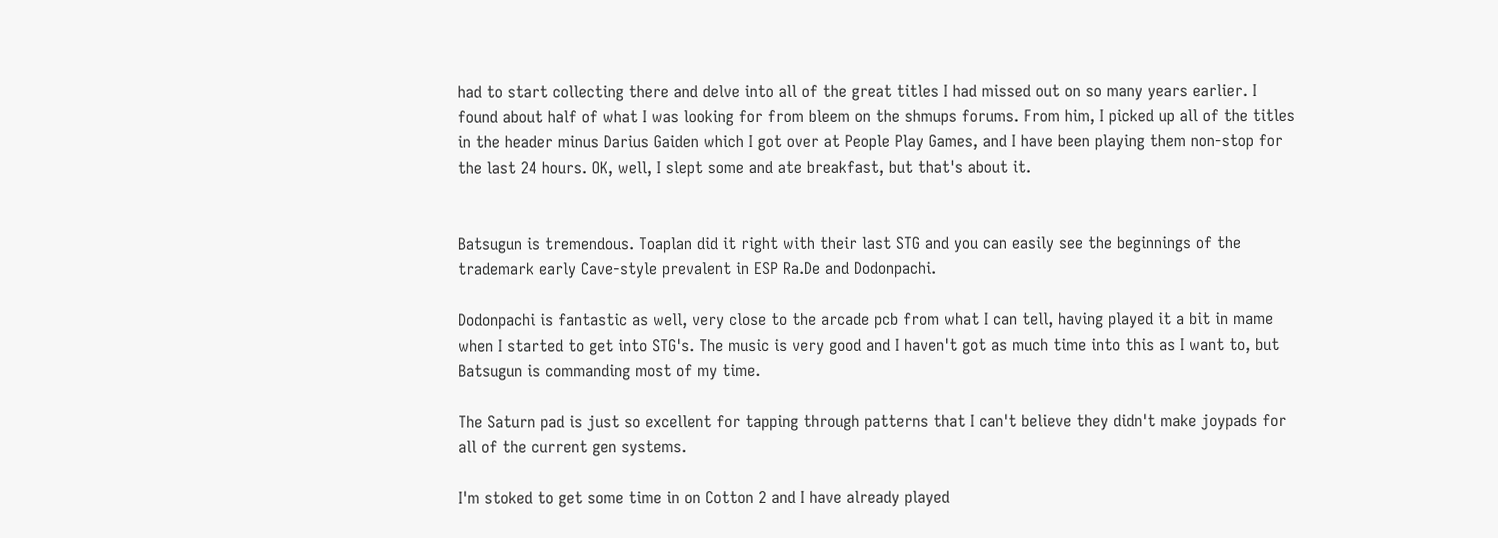had to start collecting there and delve into all of the great titles I had missed out on so many years earlier. I found about half of what I was looking for from bleem on the shmups forums. From him, I picked up all of the titles in the header minus Darius Gaiden which I got over at People Play Games, and I have been playing them non-stop for the last 24 hours. OK, well, I slept some and ate breakfast, but that's about it.


Batsugun is tremendous. Toaplan did it right with their last STG and you can easily see the beginnings of the trademark early Cave-style prevalent in ESP Ra.De and Dodonpachi.

Dodonpachi is fantastic as well, very close to the arcade pcb from what I can tell, having played it a bit in mame when I started to get into STG's. The music is very good and I haven't got as much time into this as I want to, but Batsugun is commanding most of my time.

The Saturn pad is just so excellent for tapping through patterns that I can't believe they didn't make joypads for all of the current gen systems.

I'm stoked to get some time in on Cotton 2 and I have already played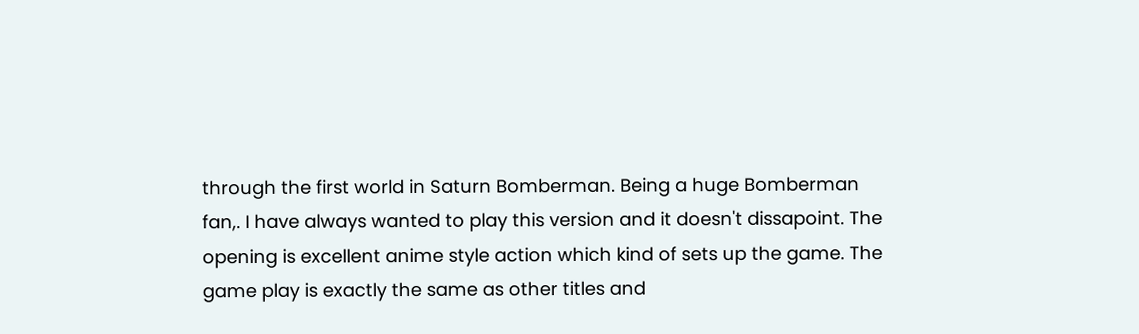through the first world in Saturn Bomberman. Being a huge Bomberman fan,. I have always wanted to play this version and it doesn't dissapoint. The opening is excellent anime style action which kind of sets up the game. The game play is exactly the same as other titles and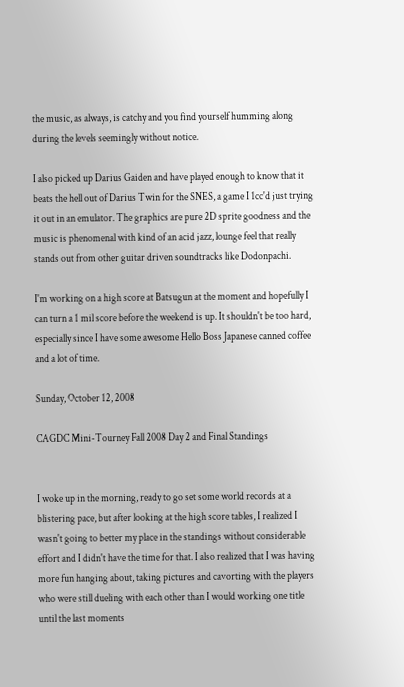the music, as always, is catchy and you find yourself humming along during the levels seemingly without notice.

I also picked up Darius Gaiden and have played enough to know that it beats the hell out of Darius Twin for the SNES, a game I 1cc'd just trying it out in an emulator. The graphics are pure 2D sprite goodness and the music is phenomenal with kind of an acid jazz, lounge feel that really stands out from other guitar driven soundtracks like Dodonpachi.

I'm working on a high score at Batsugun at the moment and hopefully I can turn a 1 mil score before the weekend is up. It shouldn't be too hard, especially since I have some awesome Hello Boss Japanese canned coffee and a lot of time.

Sunday, October 12, 2008

CAGDC Mini-Tourney Fall 2008 Day 2 and Final Standings


I woke up in the morning, ready to go set some world records at a blistering pace, but after looking at the high score tables, I realized I wasn't going to better my place in the standings without considerable effort and I didn't have the time for that. I also realized that I was having more fun hanging about, taking pictures and cavorting with the players who were still dueling with each other than I would working one title until the last moments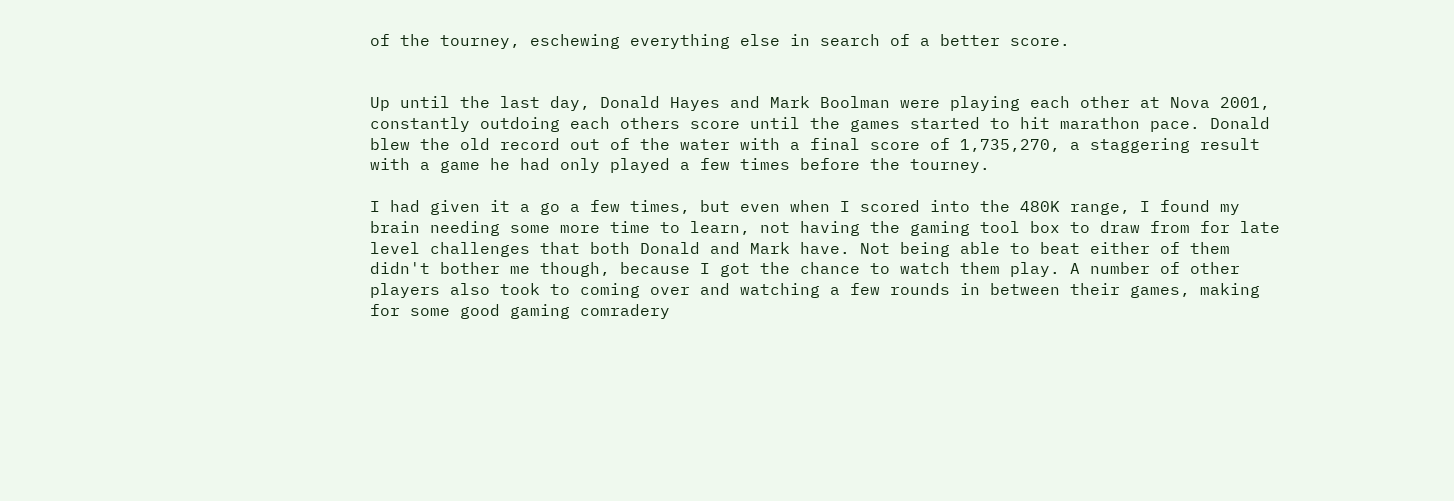of the tourney, eschewing everything else in search of a better score.


Up until the last day, Donald Hayes and Mark Boolman were playing each other at Nova 2001, constantly outdoing each others score until the games started to hit marathon pace. Donald blew the old record out of the water with a final score of 1,735,270, a staggering result with a game he had only played a few times before the tourney.

I had given it a go a few times, but even when I scored into the 480K range, I found my brain needing some more time to learn, not having the gaming tool box to draw from for late level challenges that both Donald and Mark have. Not being able to beat either of them didn't bother me though, because I got the chance to watch them play. A number of other players also took to coming over and watching a few rounds in between their games, making for some good gaming comradery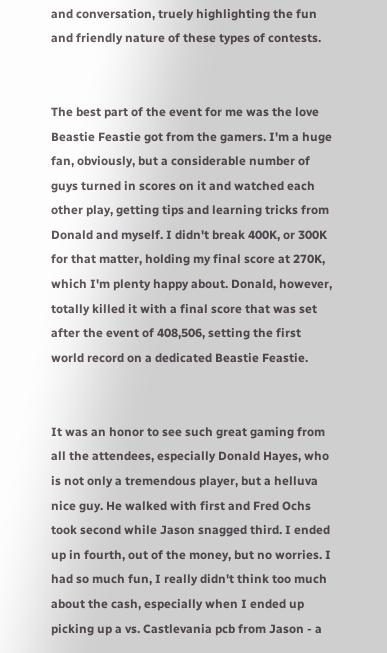and conversation, truely highlighting the fun and friendly nature of these types of contests.


The best part of the event for me was the love Beastie Feastie got from the gamers. I'm a huge fan, obviously, but a considerable number of guys turned in scores on it and watched each other play, getting tips and learning tricks from Donald and myself. I didn't break 400K, or 300K for that matter, holding my final score at 270K, which I'm plenty happy about. Donald, however, totally killed it with a final score that was set after the event of 408,506, setting the first world record on a dedicated Beastie Feastie.


It was an honor to see such great gaming from all the attendees, especially Donald Hayes, who is not only a tremendous player, but a helluva nice guy. He walked with first and Fred Ochs took second while Jason snagged third. I ended up in fourth, out of the money, but no worries. I had so much fun, I really didn't think too much about the cash, especially when I ended up picking up a vs. Castlevania pcb from Jason - a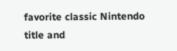favorite classic Nintendo title and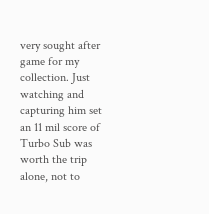very sought after game for my collection. Just watching and capturing him set an 11 mil score of Turbo Sub was worth the trip alone, not to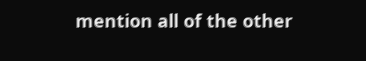mention all of the other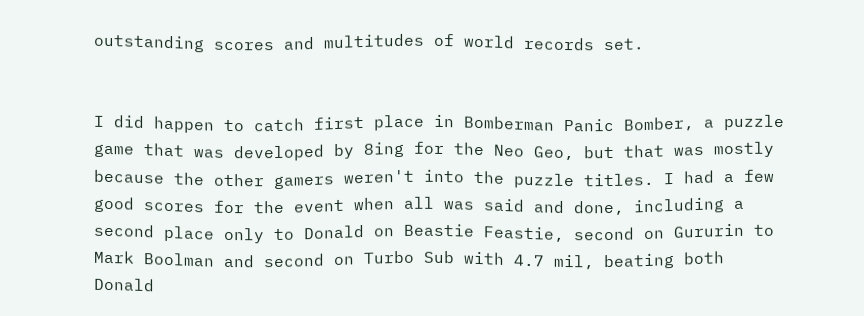outstanding scores and multitudes of world records set.


I did happen to catch first place in Bomberman Panic Bomber, a puzzle game that was developed by 8ing for the Neo Geo, but that was mostly because the other gamers weren't into the puzzle titles. I had a few good scores for the event when all was said and done, including a second place only to Donald on Beastie Feastie, second on Gururin to Mark Boolman and second on Turbo Sub with 4.7 mil, beating both Donald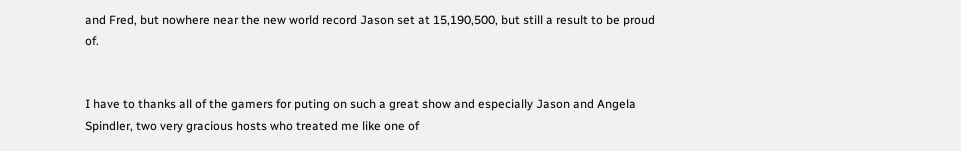and Fred, but nowhere near the new world record Jason set at 15,190,500, but still a result to be proud of.


I have to thanks all of the gamers for puting on such a great show and especially Jason and Angela Spindler, two very gracious hosts who treated me like one of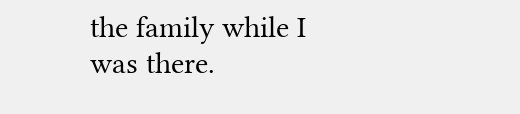the family while I was there.